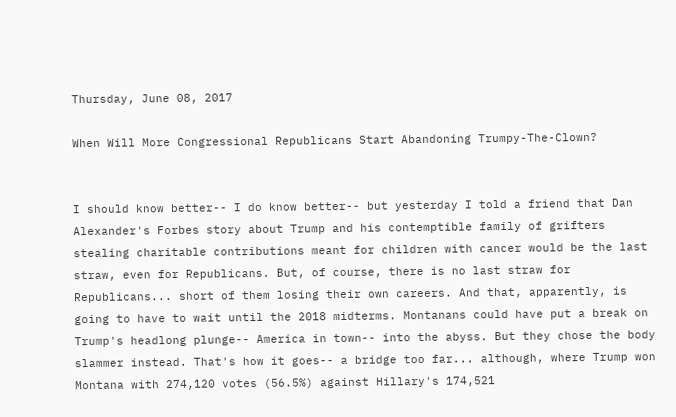Thursday, June 08, 2017

When Will More Congressional Republicans Start Abandoning Trumpy-The-Clown?


I should know better-- I do know better-- but yesterday I told a friend that Dan Alexander's Forbes story about Trump and his contemptible family of grifters stealing charitable contributions meant for children with cancer would be the last straw, even for Republicans. But, of course, there is no last straw for Republicans... short of them losing their own careers. And that, apparently, is going to have to wait until the 2018 midterms. Montanans could have put a break on Trump's headlong plunge-- America in town-- into the abyss. But they chose the body slammer instead. That's how it goes-- a bridge too far... although, where Trump won Montana with 274,120 votes (56.5%) against Hillary's 174,521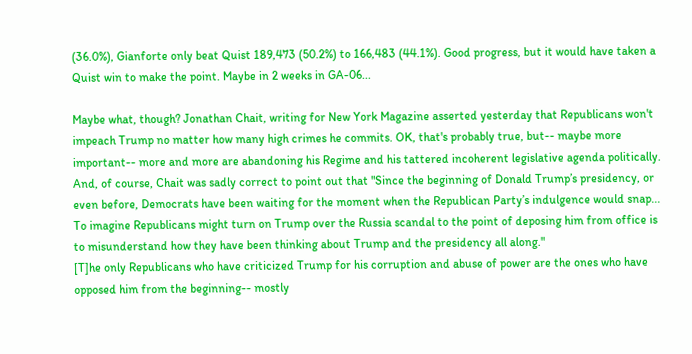(36.0%), Gianforte only beat Quist 189,473 (50.2%) to 166,483 (44.1%). Good progress, but it would have taken a Quist win to make the point. Maybe in 2 weeks in GA-06...

Maybe what, though? Jonathan Chait, writing for New York Magazine asserted yesterday that Republicans won't impeach Trump no matter how many high crimes he commits. OK, that's probably true, but-- maybe more important-- more and more are abandoning his Regime and his tattered incoherent legislative agenda politically. And, of course, Chait was sadly correct to point out that "Since the beginning of Donald Trump’s presidency, or even before, Democrats have been waiting for the moment when the Republican Party’s indulgence would snap... To imagine Republicans might turn on Trump over the Russia scandal to the point of deposing him from office is to misunderstand how they have been thinking about Trump and the presidency all along."
[T]he only Republicans who have criticized Trump for his corruption and abuse of power are the ones who have opposed him from the beginning-- mostly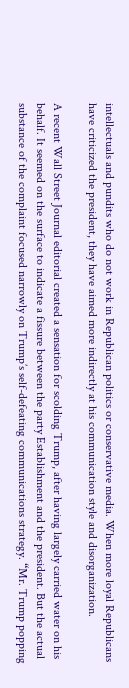intellectuals and pundits who do not work in Republican politics or conservative media. When more loyal Republicans have criticized the president, they have aimed more indirectly at his communication style and disorganization.

A recent Wall Street Journal editorial created a sensation for scolding Trump, after having largely carried water on his behalf. It seemed on the surface to indicate a fissure between the party Establishment and the president. But the actual substance of the complaint focused narrowly on Trump’s self-defeating communications strategy. “Mr. Trump popping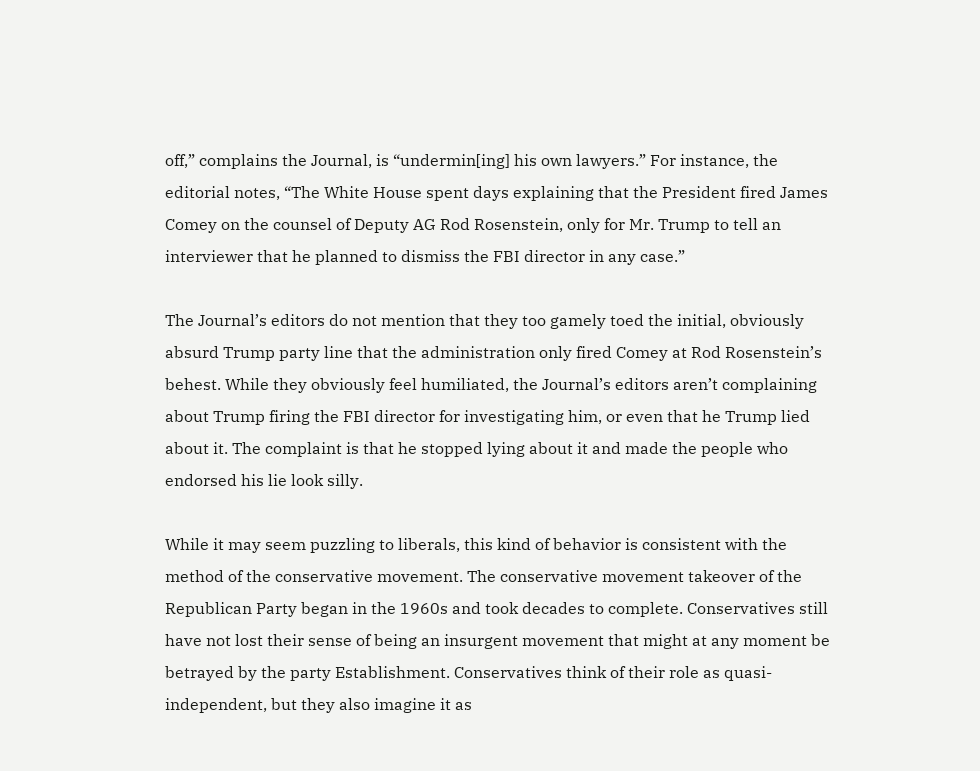off,” complains the Journal, is “undermin[ing] his own lawyers.” For instance, the editorial notes, “The White House spent days explaining that the President fired James Comey on the counsel of Deputy AG Rod Rosenstein, only for Mr. Trump to tell an interviewer that he planned to dismiss the FBI director in any case.”

The Journal’s editors do not mention that they too gamely toed the initial, obviously absurd Trump party line that the administration only fired Comey at Rod Rosenstein’s behest. While they obviously feel humiliated, the Journal’s editors aren’t complaining about Trump firing the FBI director for investigating him, or even that he Trump lied about it. The complaint is that he stopped lying about it and made the people who endorsed his lie look silly.

While it may seem puzzling to liberals, this kind of behavior is consistent with the method of the conservative movement. The conservative movement takeover of the Republican Party began in the 1960s and took decades to complete. Conservatives still have not lost their sense of being an insurgent movement that might at any moment be betrayed by the party Establishment. Conservatives think of their role as quasi-independent, but they also imagine it as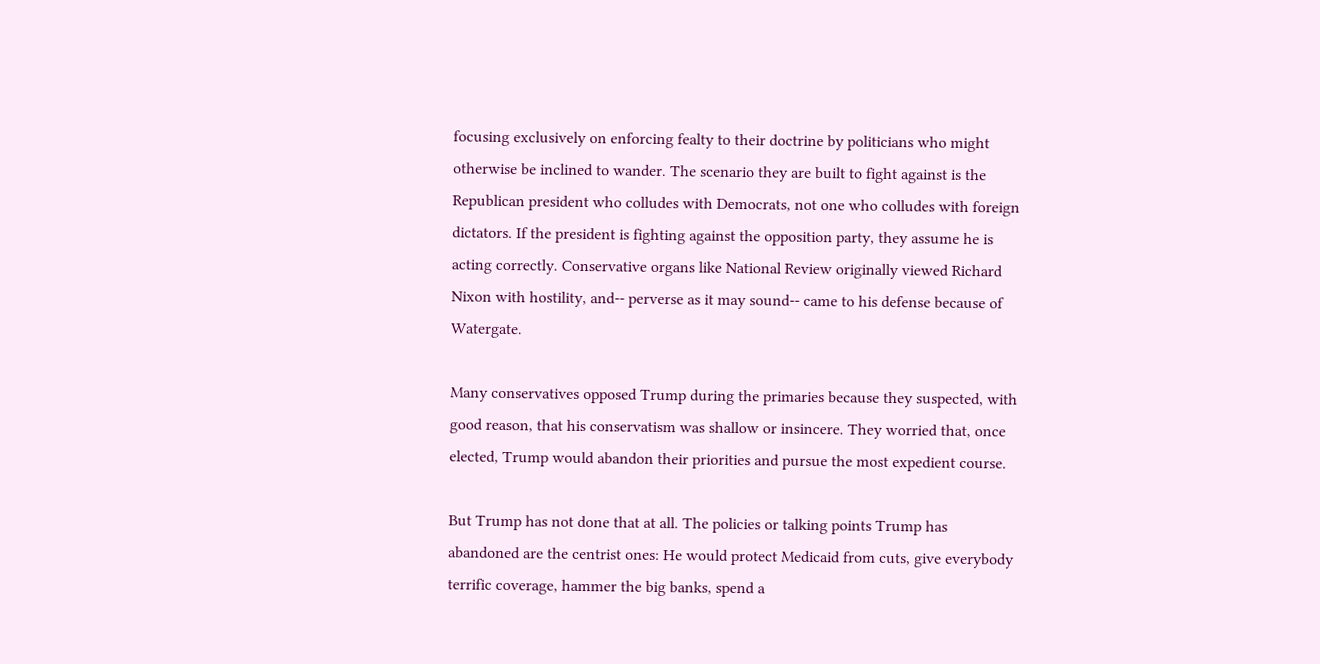focusing exclusively on enforcing fealty to their doctrine by politicians who might otherwise be inclined to wander. The scenario they are built to fight against is the Republican president who colludes with Democrats, not one who colludes with foreign dictators. If the president is fighting against the opposition party, they assume he is acting correctly. Conservative organs like National Review originally viewed Richard Nixon with hostility, and-- perverse as it may sound-- came to his defense because of Watergate.

Many conservatives opposed Trump during the primaries because they suspected, with good reason, that his conservatism was shallow or insincere. They worried that, once elected, Trump would abandon their priorities and pursue the most expedient course.

But Trump has not done that at all. The policies or talking points Trump has abandoned are the centrist ones: He would protect Medicaid from cuts, give everybody terrific coverage, hammer the big banks, spend a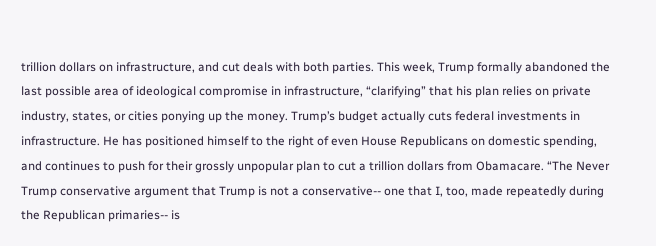trillion dollars on infrastructure, and cut deals with both parties. This week, Trump formally abandoned the last possible area of ideological compromise in infrastructure, “clarifying” that his plan relies on private industry, states, or cities ponying up the money. Trump’s budget actually cuts federal investments in infrastructure. He has positioned himself to the right of even House Republicans on domestic spending, and continues to push for their grossly unpopular plan to cut a trillion dollars from Obamacare. “The Never Trump conservative argument that Trump is not a conservative-- one that I, too, made repeatedly during the Republican primaries-- is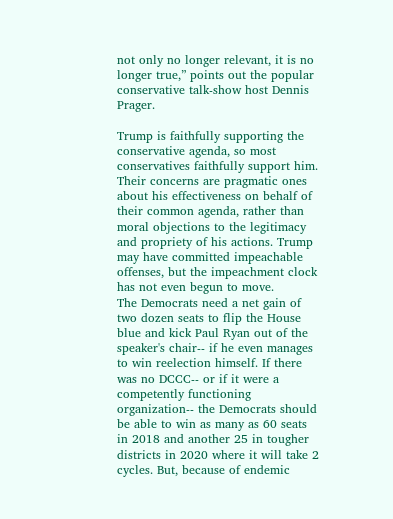not only no longer relevant, it is no longer true,” points out the popular conservative talk-show host Dennis Prager.

Trump is faithfully supporting the conservative agenda, so most conservatives faithfully support him. Their concerns are pragmatic ones about his effectiveness on behalf of their common agenda, rather than moral objections to the legitimacy and propriety of his actions. Trump may have committed impeachable offenses, but the impeachment clock has not even begun to move.
The Democrats need a net gain of two dozen seats to flip the House blue and kick Paul Ryan out of the speaker's chair-- if he even manages to win reelection himself. If there was no DCCC-- or if it were a competently functioning organization-- the Democrats should be able to win as many as 60 seats in 2018 and another 25 in tougher districts in 2020 where it will take 2 cycles. But, because of endemic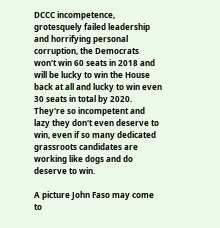DCCC incompetence, grotesquely failed leadership and horrifying personal corruption, the Democrats won't win 60 seats in 2018 and will be lucky to win the House back at all and lucky to win even 30 seats in total by 2020. They're so incompetent and lazy they don't even deserve to win, even if so many dedicated grassroots candidates are working like dogs and do deserve to win.

A picture John Faso may come to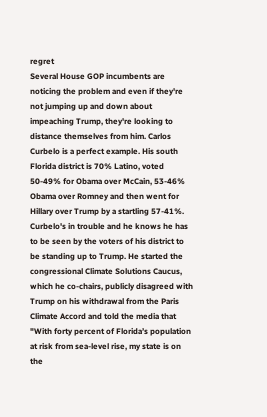regret
Several House GOP incumbents are noticing the problem and even if they're not jumping up and down about impeaching Trump, they're looking to distance themselves from him. Carlos Curbelo is a perfect example. His south Florida district is 70% Latino, voted 50-49% for Obama over McCain, 53-46% Obama over Romney and then went for Hillary over Trump by a startling 57-41%. Curbelo's in trouble and he knows he has to be seen by the voters of his district to be standing up to Trump. He started the congressional Climate Solutions Caucus, which he co-chairs, publicly disagreed with Trump on his withdrawal from the Paris Climate Accord and told the media that "With forty percent of Florida’s population at risk from sea-level rise, my state is on the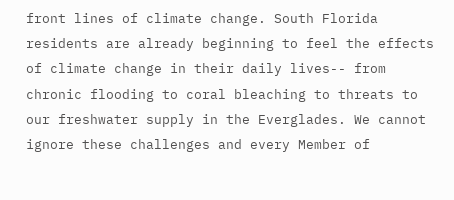front lines of climate change. South Florida residents are already beginning to feel the effects of climate change in their daily lives-- from chronic flooding to coral bleaching to threats to our freshwater supply in the Everglades. We cannot ignore these challenges and every Member of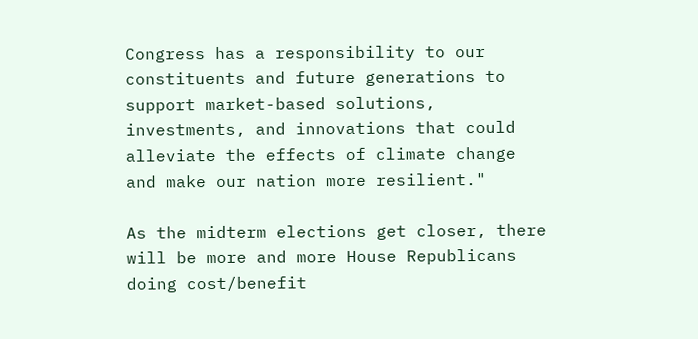Congress has a responsibility to our constituents and future generations to support market-based solutions, investments, and innovations that could alleviate the effects of climate change and make our nation more resilient."

As the midterm elections get closer, there will be more and more House Republicans doing cost/benefit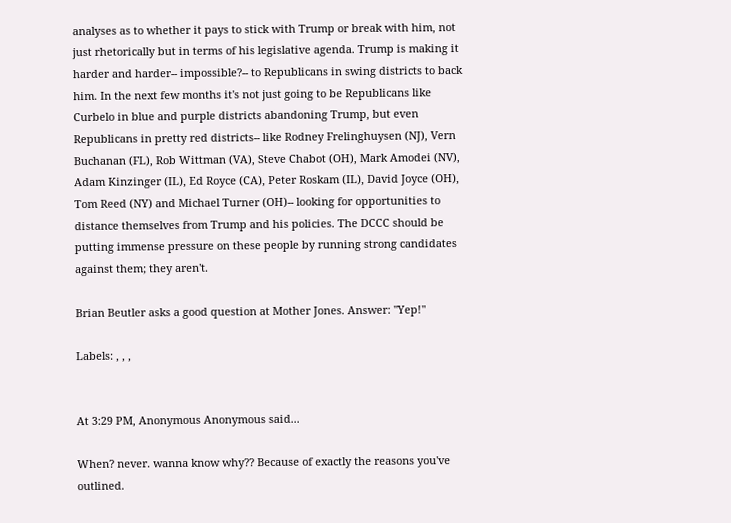analyses as to whether it pays to stick with Trump or break with him, not just rhetorically but in terms of his legislative agenda. Trump is making it harder and harder-- impossible?-- to Republicans in swing districts to back him. In the next few months it's not just going to be Republicans like Curbelo in blue and purple districts abandoning Trump, but even Republicans in pretty red districts-- like Rodney Frelinghuysen (NJ), Vern Buchanan (FL), Rob Wittman (VA), Steve Chabot (OH), Mark Amodei (NV), Adam Kinzinger (IL), Ed Royce (CA), Peter Roskam (IL), David Joyce (OH), Tom Reed (NY) and Michael Turner (OH)-- looking for opportunities to distance themselves from Trump and his policies. The DCCC should be putting immense pressure on these people by running strong candidates against them; they aren't.

Brian Beutler asks a good question at Mother Jones. Answer: "Yep!"

Labels: , , ,


At 3:29 PM, Anonymous Anonymous said...

When? never. wanna know why?? Because of exactly the reasons you've outlined.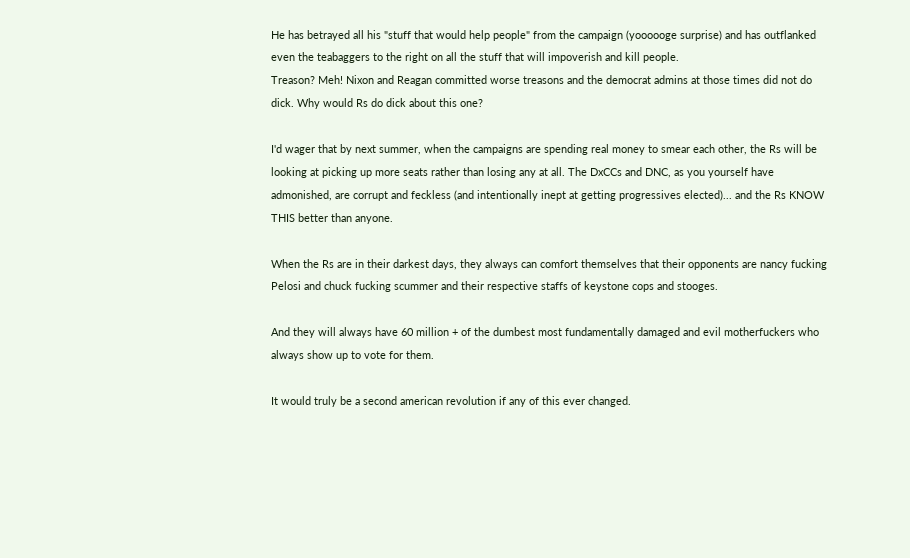He has betrayed all his "stuff that would help people" from the campaign (yoooooge surprise) and has outflanked even the teabaggers to the right on all the stuff that will impoverish and kill people.
Treason? Meh! Nixon and Reagan committed worse treasons and the democrat admins at those times did not do dick. Why would Rs do dick about this one?

I'd wager that by next summer, when the campaigns are spending real money to smear each other, the Rs will be looking at picking up more seats rather than losing any at all. The DxCCs and DNC, as you yourself have admonished, are corrupt and feckless (and intentionally inept at getting progressives elected)... and the Rs KNOW THIS better than anyone.

When the Rs are in their darkest days, they always can comfort themselves that their opponents are nancy fucking Pelosi and chuck fucking scummer and their respective staffs of keystone cops and stooges.

And they will always have 60 million + of the dumbest most fundamentally damaged and evil motherfuckers who always show up to vote for them.

It would truly be a second american revolution if any of this ever changed.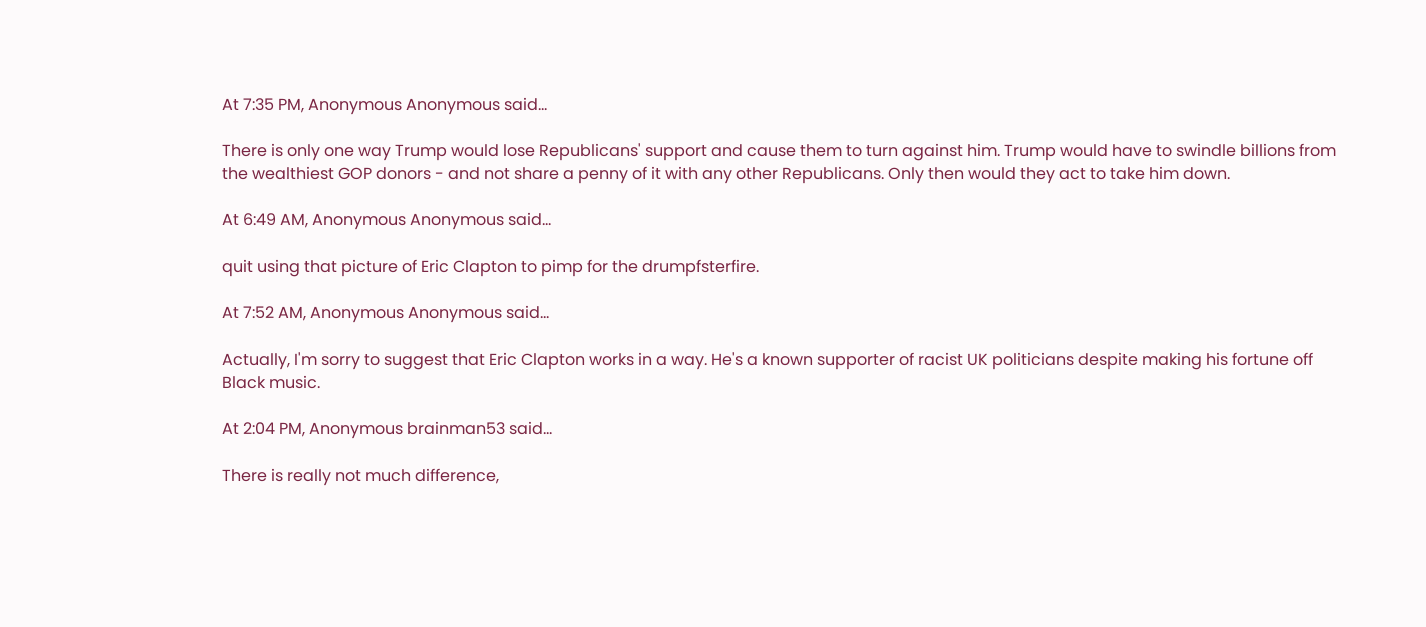At 7:35 PM, Anonymous Anonymous said...

There is only one way Trump would lose Republicans' support and cause them to turn against him. Trump would have to swindle billions from the wealthiest GOP donors - and not share a penny of it with any other Republicans. Only then would they act to take him down.

At 6:49 AM, Anonymous Anonymous said...

quit using that picture of Eric Clapton to pimp for the drumpfsterfire.

At 7:52 AM, Anonymous Anonymous said...

Actually, I'm sorry to suggest that Eric Clapton works in a way. He's a known supporter of racist UK politicians despite making his fortune off Black music.

At 2:04 PM, Anonymous brainman53 said...

There is really not much difference,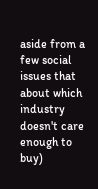aside from a few social issues that about which industry doesn't care enough to buy)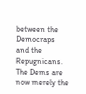between the Democraps and the Repugnicans. The Dems are now merely the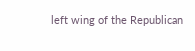left wing of the Republican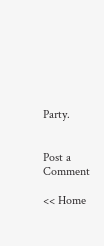Party.


Post a Comment

<< Home